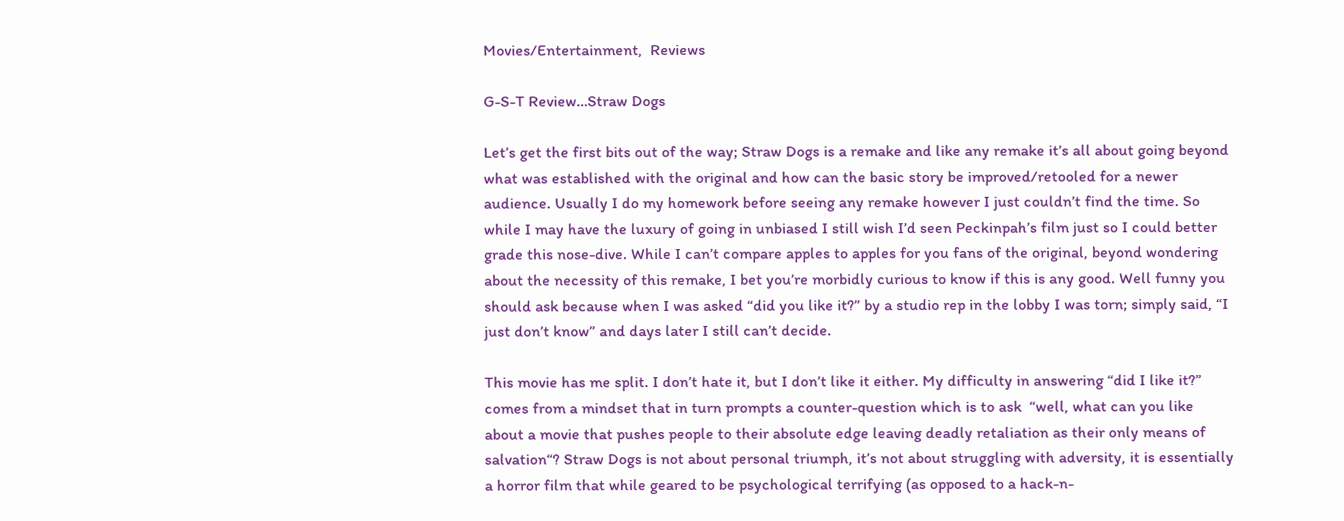Movies/Entertainment,  Reviews

G-S-T Review…Straw Dogs

Let’s get the first bits out of the way; Straw Dogs is a remake and like any remake it’s all about going beyond what was established with the original and how can the basic story be improved/retooled for a newer audience. Usually I do my homework before seeing any remake however I just couldn’t find the time. So while I may have the luxury of going in unbiased I still wish I’d seen Peckinpah’s film just so I could better grade this nose-dive. While I can’t compare apples to apples for you fans of the original, beyond wondering about the necessity of this remake, I bet you’re morbidly curious to know if this is any good. Well funny you should ask because when I was asked “did you like it?” by a studio rep in the lobby I was torn; simply said, “I just don’t know” and days later I still can’t decide.

This movie has me split. I don’t hate it, but I don’t like it either. My difficulty in answering “did I like it?” comes from a mindset that in turn prompts a counter-question which is to ask  “well, what can you like about a movie that pushes people to their absolute edge leaving deadly retaliation as their only means of salvation“? Straw Dogs is not about personal triumph, it’s not about struggling with adversity, it is essentially a horror film that while geared to be psychological terrifying (as opposed to a hack-n-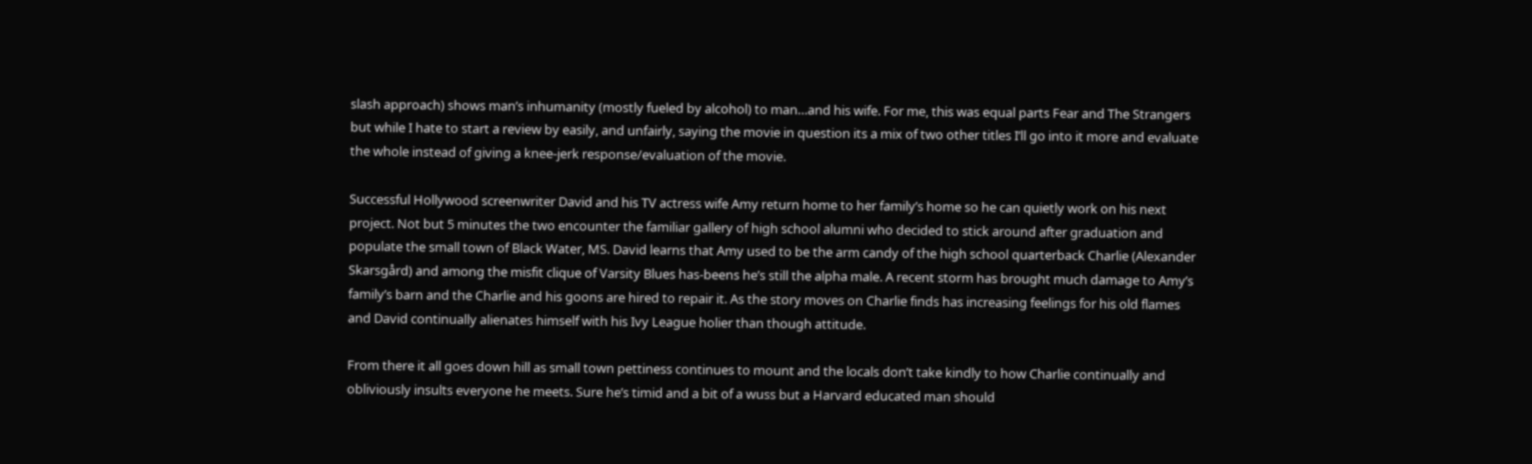slash approach) shows man’s inhumanity (mostly fueled by alcohol) to man…and his wife. For me, this was equal parts Fear and The Strangers but while I hate to start a review by easily, and unfairly, saying the movie in question its a mix of two other titles I’ll go into it more and evaluate the whole instead of giving a knee-jerk response/evaluation of the movie.

Successful Hollywood screenwriter David and his TV actress wife Amy return home to her family’s home so he can quietly work on his next project. Not but 5 minutes the two encounter the familiar gallery of high school alumni who decided to stick around after graduation and populate the small town of Black Water, MS. David learns that Amy used to be the arm candy of the high school quarterback Charlie (Alexander Skarsgård) and among the misfit clique of Varsity Blues has-beens he’s still the alpha male. A recent storm has brought much damage to Amy’s family’s barn and the Charlie and his goons are hired to repair it. As the story moves on Charlie finds has increasing feelings for his old flames and David continually alienates himself with his Ivy League holier than though attitude.

From there it all goes down hill as small town pettiness continues to mount and the locals don’t take kindly to how Charlie continually and obliviously insults everyone he meets. Sure he’s timid and a bit of a wuss but a Harvard educated man should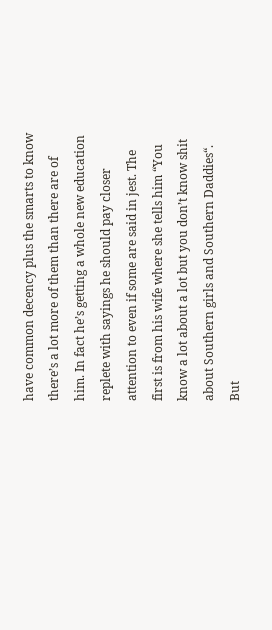have common decency plus the smarts to know there’s a lot more of them than there are of him. In fact he’s getting a whole new education replete with sayings he should pay closer attention to even if some are said in jest. The first is from his wife where she tells him “You know a lot about a lot but you don’t know shit about Southern girls and Southern Daddies“. But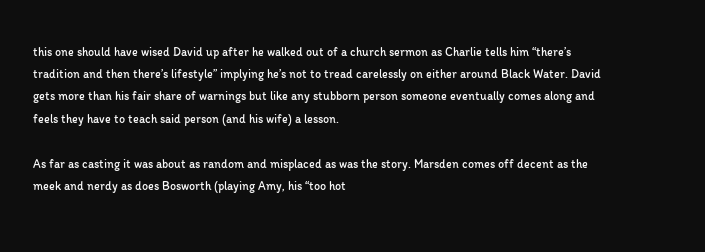this one should have wised David up after he walked out of a church sermon as Charlie tells him “there’s tradition and then there’s lifestyle” implying he’s not to tread carelessly on either around Black Water. David gets more than his fair share of warnings but like any stubborn person someone eventually comes along and feels they have to teach said person (and his wife) a lesson.

As far as casting it was about as random and misplaced as was the story. Marsden comes off decent as the meek and nerdy as does Bosworth (playing Amy, his “too hot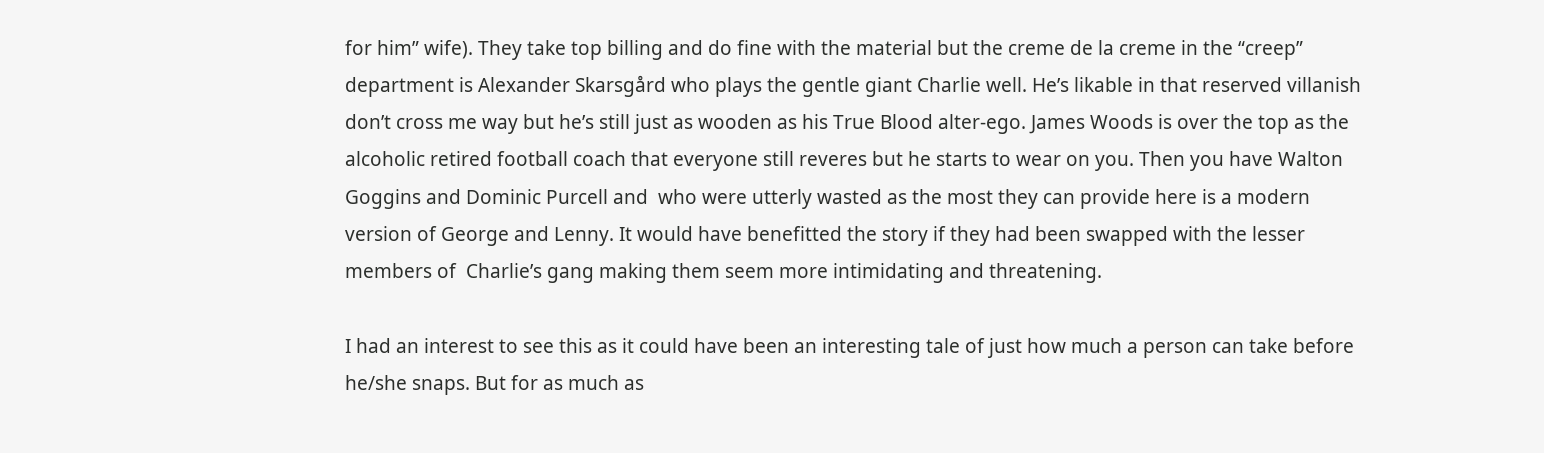for him” wife). They take top billing and do fine with the material but the creme de la creme in the “creep” department is Alexander Skarsgård who plays the gentle giant Charlie well. He’s likable in that reserved villanish don’t cross me way but he’s still just as wooden as his True Blood alter-ego. James Woods is over the top as the alcoholic retired football coach that everyone still reveres but he starts to wear on you. Then you have Walton Goggins and Dominic Purcell and  who were utterly wasted as the most they can provide here is a modern version of George and Lenny. It would have benefitted the story if they had been swapped with the lesser members of  Charlie’s gang making them seem more intimidating and threatening.

I had an interest to see this as it could have been an interesting tale of just how much a person can take before he/she snaps. But for as much as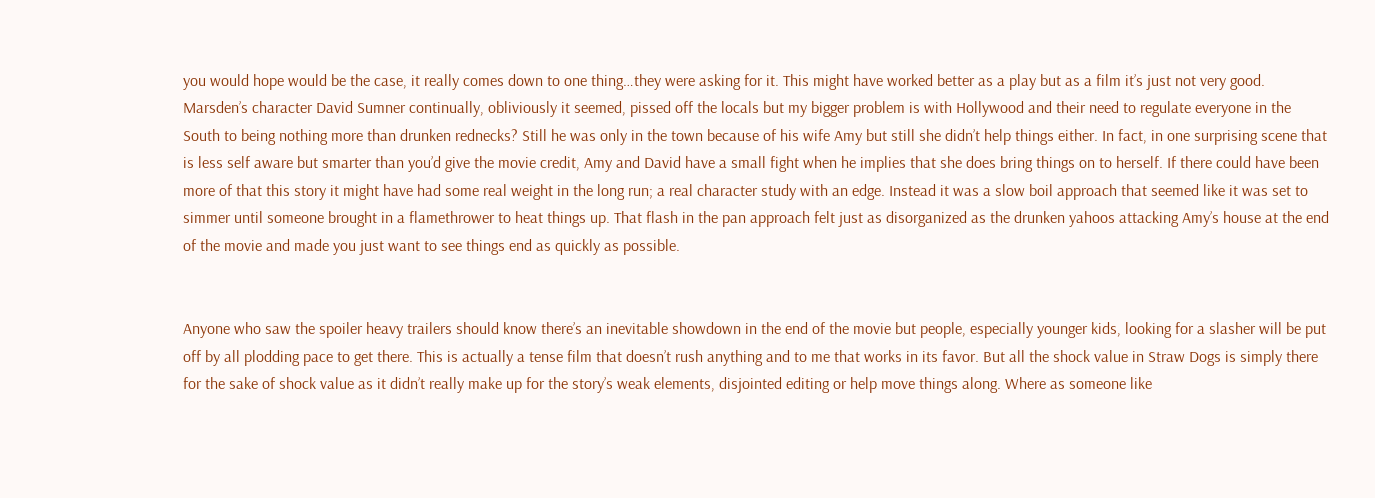you would hope would be the case, it really comes down to one thing…they were asking for it. This might have worked better as a play but as a film it’s just not very good. Marsden’s character David Sumner continually, obliviously it seemed, pissed off the locals but my bigger problem is with Hollywood and their need to regulate everyone in the South to being nothing more than drunken rednecks? Still he was only in the town because of his wife Amy but still she didn’t help things either. In fact, in one surprising scene that is less self aware but smarter than you’d give the movie credit, Amy and David have a small fight when he implies that she does bring things on to herself. If there could have been more of that this story it might have had some real weight in the long run; a real character study with an edge. Instead it was a slow boil approach that seemed like it was set to simmer until someone brought in a flamethrower to heat things up. That flash in the pan approach felt just as disorganized as the drunken yahoos attacking Amy’s house at the end of the movie and made you just want to see things end as quickly as possible.


Anyone who saw the spoiler heavy trailers should know there’s an inevitable showdown in the end of the movie but people, especially younger kids, looking for a slasher will be put off by all plodding pace to get there. This is actually a tense film that doesn’t rush anything and to me that works in its favor. But all the shock value in Straw Dogs is simply there for the sake of shock value as it didn’t really make up for the story’s weak elements, disjointed editing or help move things along. Where as someone like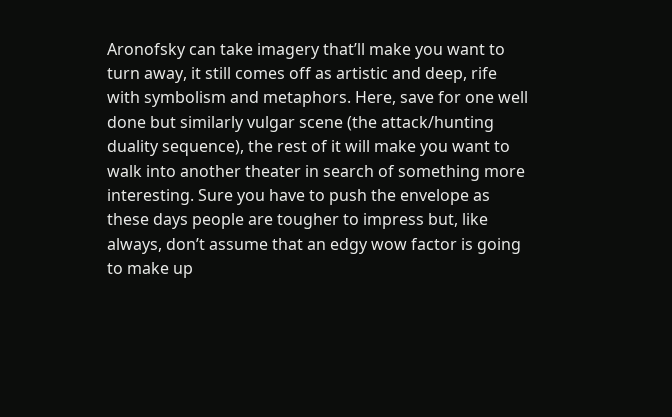Aronofsky can take imagery that’ll make you want to turn away, it still comes off as artistic and deep, rife with symbolism and metaphors. Here, save for one well done but similarly vulgar scene (the attack/hunting duality sequence), the rest of it will make you want to walk into another theater in search of something more interesting. Sure you have to push the envelope as these days people are tougher to impress but, like always, don’t assume that an edgy wow factor is going to make up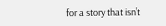for a story that isn’t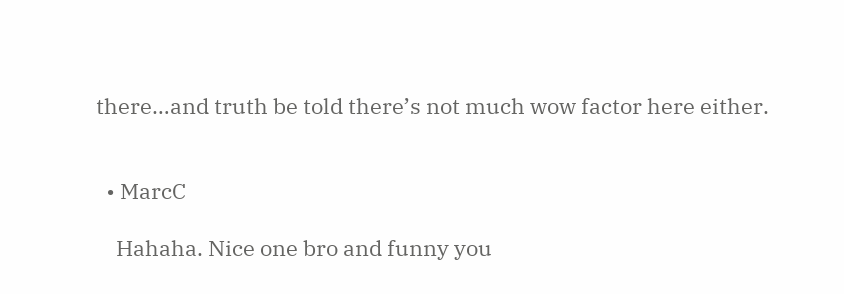there…and truth be told there’s not much wow factor here either.


  • MarcC

    Hahaha. Nice one bro and funny you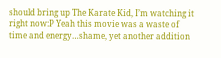should bring up The Karate Kid, I’m watching it right now:P Yeah this movie was a waste of time and energy…shame, yet another addition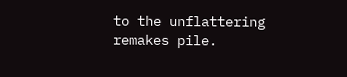to the unflattering remakes pile.